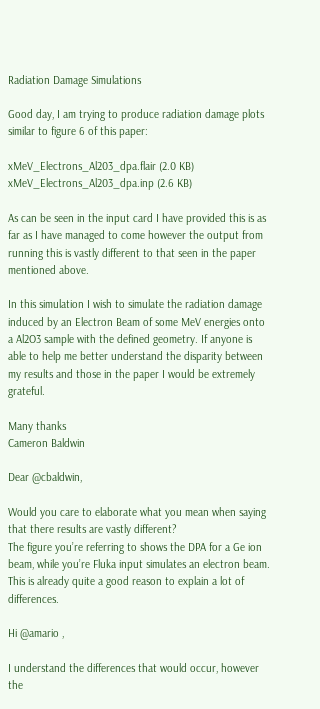Radiation Damage Simulations

Good day, I am trying to produce radiation damage plots similar to figure 6 of this paper:

xMeV_Electrons_Al203_dpa.flair (2.0 KB)
xMeV_Electrons_Al203_dpa.inp (2.6 KB)

As can be seen in the input card I have provided this is as far as I have managed to come however the output from running this is vastly different to that seen in the paper mentioned above.

In this simulation I wish to simulate the radiation damage induced by an Electron Beam of some MeV energies onto a Al2O3 sample with the defined geometry. If anyone is able to help me better understand the disparity between my results and those in the paper I would be extremely grateful.

Many thanks
Cameron Baldwin

Dear @cbaldwin,

Would you care to elaborate what you mean when saying that there results are vastly different?
The figure you’re referring to shows the DPA for a Ge ion beam, while you’re Fluka input simulates an electron beam. This is already quite a good reason to explain a lot of differences.

Hi @amario ,

I understand the differences that would occur, however the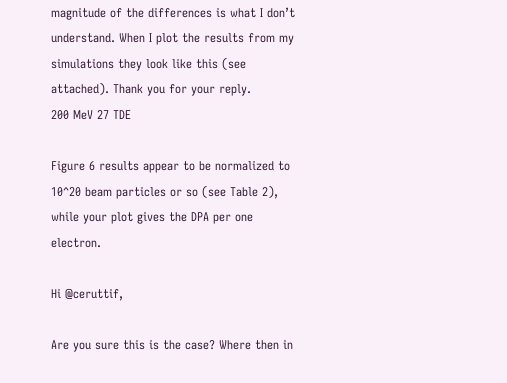magnitude of the differences is what I don’t understand. When I plot the results from my simulations they look like this (see attached). Thank you for your reply.
200 MeV 27 TDE

Figure 6 results appear to be normalized to 10^20 beam particles or so (see Table 2), while your plot gives the DPA per one electron.

Hi @ceruttif,

Are you sure this is the case? Where then in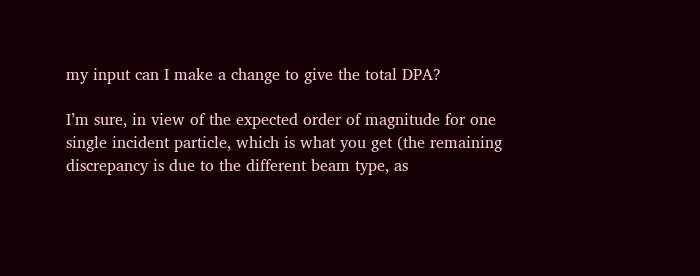my input can I make a change to give the total DPA?

I’m sure, in view of the expected order of magnitude for one single incident particle, which is what you get (the remaining discrepancy is due to the different beam type, as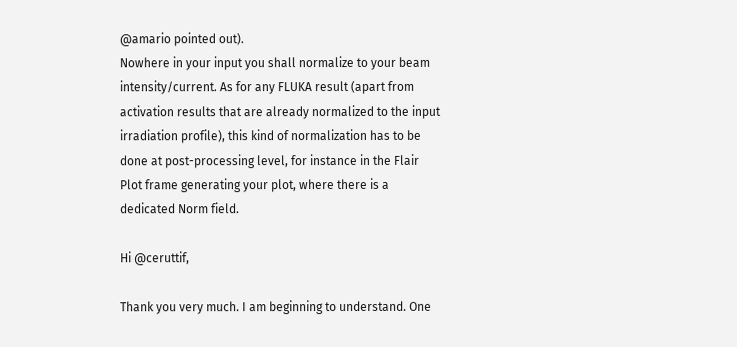@amario pointed out).
Nowhere in your input you shall normalize to your beam intensity/current. As for any FLUKA result (apart from activation results that are already normalized to the input irradiation profile), this kind of normalization has to be done at post-processing level, for instance in the Flair Plot frame generating your plot, where there is a dedicated Norm field.

Hi @ceruttif,

Thank you very much. I am beginning to understand. One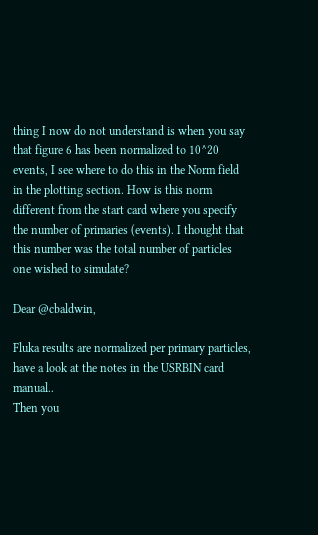thing I now do not understand is when you say that figure 6 has been normalized to 10^20 events, I see where to do this in the Norm field in the plotting section. How is this norm different from the start card where you specify the number of primaries (events). I thought that this number was the total number of particles one wished to simulate?

Dear @cbaldwin,

Fluka results are normalized per primary particles, have a look at the notes in the USRBIN card manual..
Then you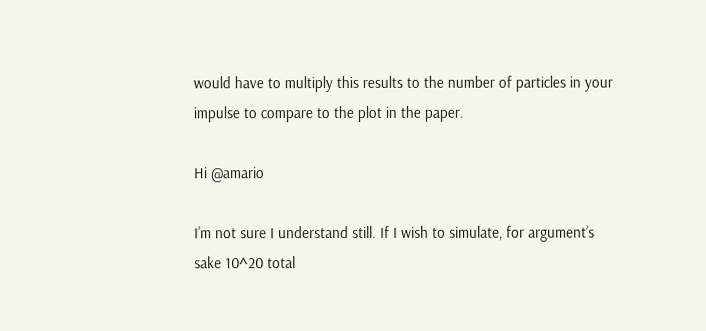would have to multiply this results to the number of particles in your impulse to compare to the plot in the paper.

Hi @amario

I’m not sure I understand still. If I wish to simulate, for argument’s sake 10^20 total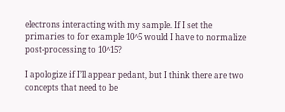electrons interacting with my sample. If I set the primaries to for example 10^5 would I have to normalize post-processing to 10^15?

I apologize if I’ll appear pedant, but I think there are two concepts that need to be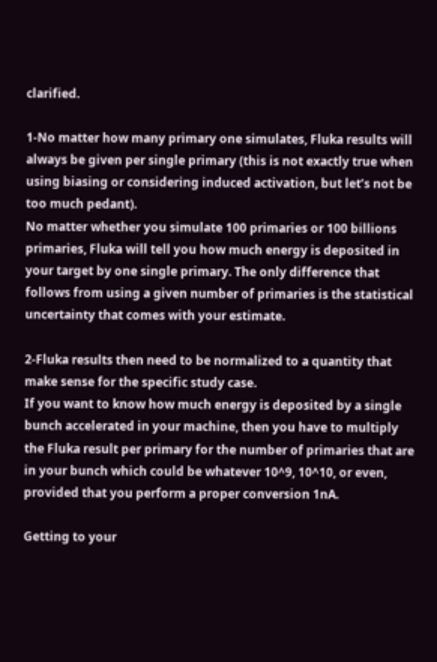clarified.

1-No matter how many primary one simulates, Fluka results will always be given per single primary (this is not exactly true when using biasing or considering induced activation, but let’s not be too much pedant).
No matter whether you simulate 100 primaries or 100 billions primaries, Fluka will tell you how much energy is deposited in your target by one single primary. The only difference that follows from using a given number of primaries is the statistical uncertainty that comes with your estimate.

2-Fluka results then need to be normalized to a quantity that make sense for the specific study case.
If you want to know how much energy is deposited by a single bunch accelerated in your machine, then you have to multiply the Fluka result per primary for the number of primaries that are in your bunch which could be whatever 10^9, 10^10, or even, provided that you perform a proper conversion 1nA.

Getting to your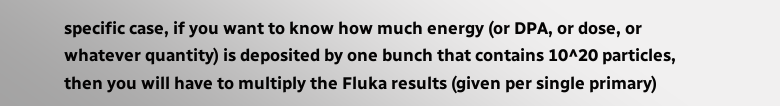specific case, if you want to know how much energy (or DPA, or dose, or whatever quantity) is deposited by one bunch that contains 10^20 particles, then you will have to multiply the Fluka results (given per single primary)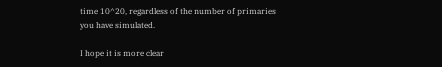time 10^20, regardless of the number of primaries you have simulated.

I hope it is more clear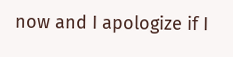now and I apologize if I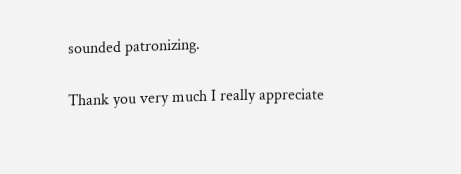sounded patronizing.

Thank you very much I really appreciate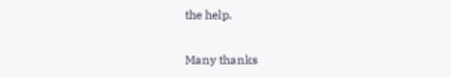the help.

Many thanks